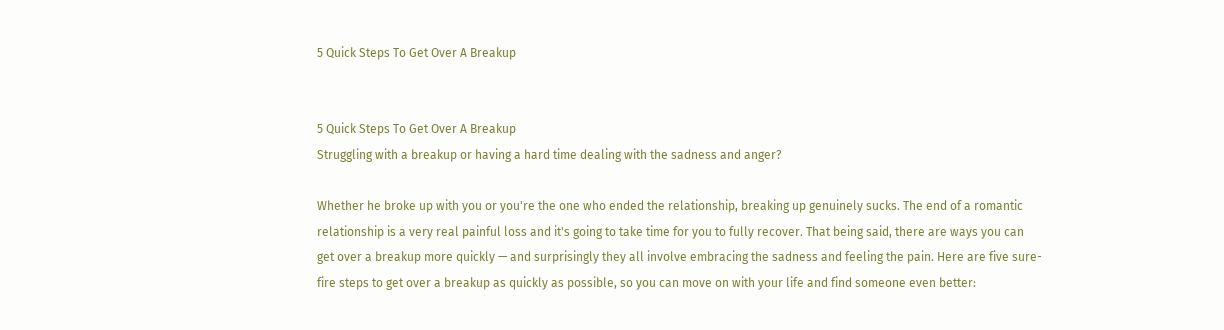5 Quick Steps To Get Over A Breakup


5 Quick Steps To Get Over A Breakup
Struggling with a breakup or having a hard time dealing with the sadness and anger?

Whether he broke up with you or you're the one who ended the relationship, breaking up genuinely sucks. The end of a romantic relationship is a very real painful loss and it's going to take time for you to fully recover. That being said, there are ways you can get over a breakup more quickly — and surprisingly they all involve embracing the sadness and feeling the pain. Here are five sure-fire steps to get over a breakup as quickly as possible, so you can move on with your life and find someone even better: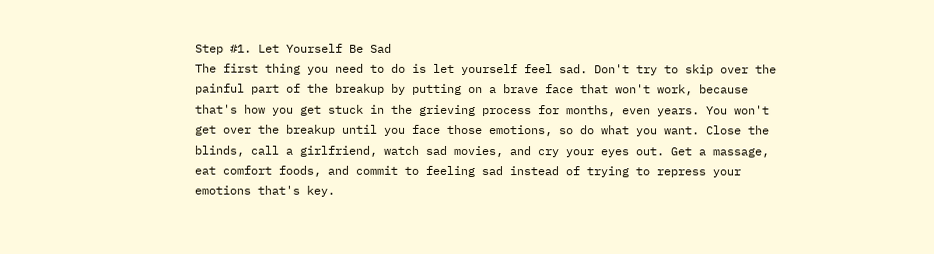Step #1. Let Yourself Be Sad
The first thing you need to do is let yourself feel sad. Don't try to skip over the painful part of the breakup by putting on a brave face that won't work, because that's how you get stuck in the grieving process for months, even years. You won't get over the breakup until you face those emotions, so do what you want. Close the blinds, call a girlfriend, watch sad movies, and cry your eyes out. Get a massage, eat comfort foods, and commit to feeling sad instead of trying to repress your emotions that's key.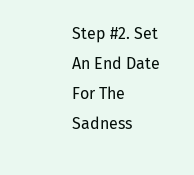Step #2. Set An End Date For The Sadness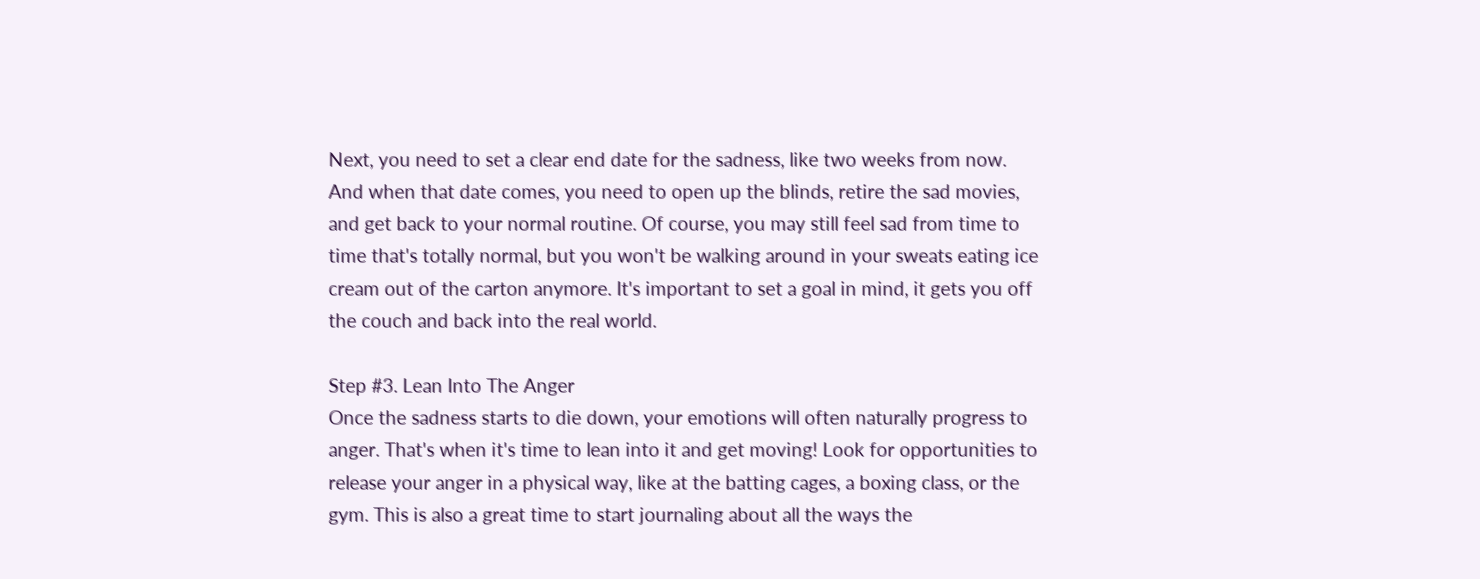Next, you need to set a clear end date for the sadness, like two weeks from now. And when that date comes, you need to open up the blinds, retire the sad movies, and get back to your normal routine. Of course, you may still feel sad from time to time that's totally normal, but you won't be walking around in your sweats eating ice cream out of the carton anymore. It's important to set a goal in mind, it gets you off the couch and back into the real world.

Step #3. Lean Into The Anger
Once the sadness starts to die down, your emotions will often naturally progress to anger. That's when it's time to lean into it and get moving! Look for opportunities to release your anger in a physical way, like at the batting cages, a boxing class, or the gym. This is also a great time to start journaling about all the ways the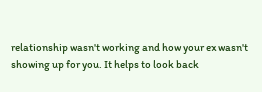relationship wasn't working and how your ex wasn't showing up for you. It helps to look back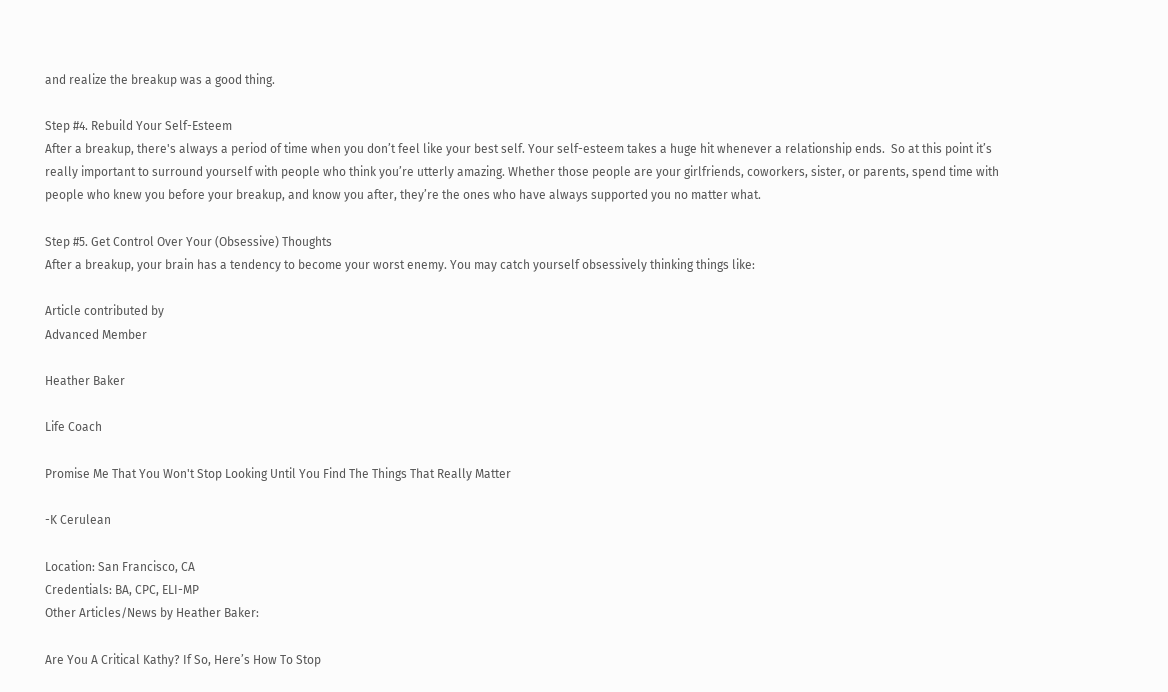and realize the breakup was a good thing.

Step #4. Rebuild Your Self-Esteem
After a breakup, there's always a period of time when you don’t feel like your best self. Your self-esteem takes a huge hit whenever a relationship ends.  So at this point it’s really important to surround yourself with people who think you’re utterly amazing. Whether those people are your girlfriends, coworkers, sister, or parents, spend time with people who knew you before your breakup, and know you after, they’re the ones who have always supported you no matter what.

Step #5. Get Control Over Your (Obsessive) Thoughts
After a breakup, your brain has a tendency to become your worst enemy. You may catch yourself obsessively thinking things like:

Article contributed by
Advanced Member

Heather Baker

Life Coach

Promise Me That You Won't Stop Looking Until You Find The Things That Really Matter

-K Cerulean

Location: San Francisco, CA
Credentials: BA, CPC, ELI-MP
Other Articles/News by Heather Baker:

Are You A Critical Kathy? If So, Here’s How To Stop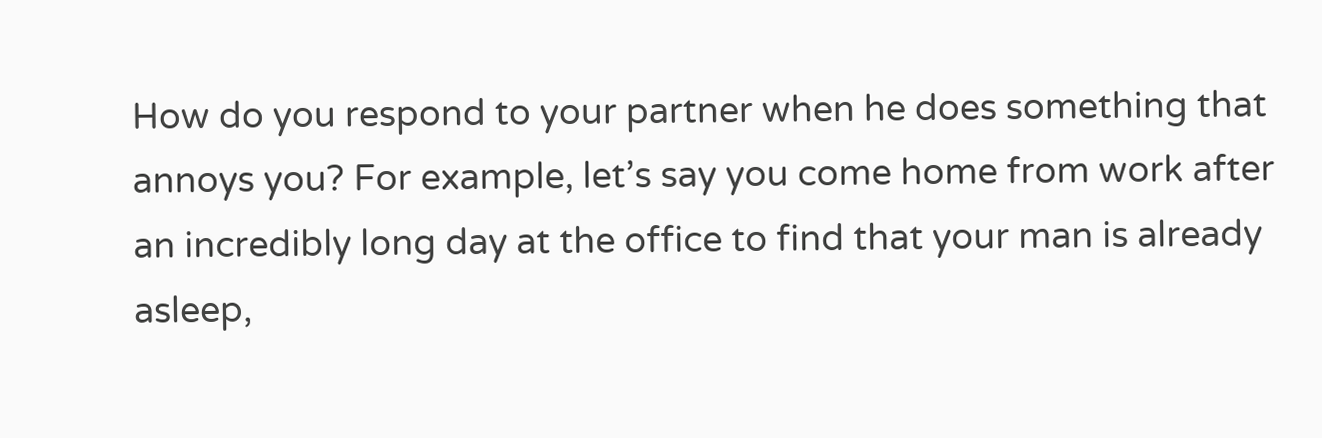How do you respond to your partner when he does something that annoys you? For example, let’s say you come home from work after an incredibly long day at the office to find that your man is already asleep,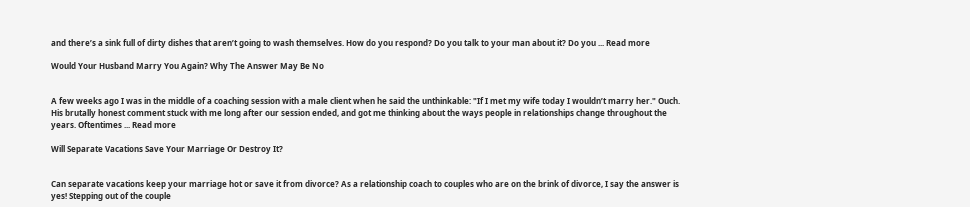and there’s a sink full of dirty dishes that aren’t going to wash themselves. How do you respond? Do you talk to your man about it? Do you ... Read more

Would Your Husband Marry You Again? Why The Answer May Be No


A few weeks ago I was in the middle of a coaching session with a male client when he said the unthinkable: "If I met my wife today I wouldn’t marry her." Ouch. His brutally honest comment stuck with me long after our session ended, and got me thinking about the ways people in relationships change throughout the years. Oftentimes ... Read more

Will Separate Vacations Save Your Marriage Or Destroy It?


Can separate vacations keep your marriage hot or save it from divorce? As a relationship coach to couples who are on the brink of divorce, I say the answer is yes! Stepping out of the couple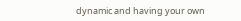dynamic and having your own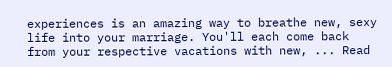experiences is an amazing way to breathe new, sexy life into your marriage. You'll each come back from your respective vacations with new, ... Read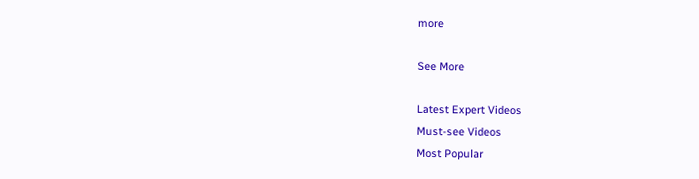more

See More

Latest Expert Videos
Must-see Videos
Most Popular